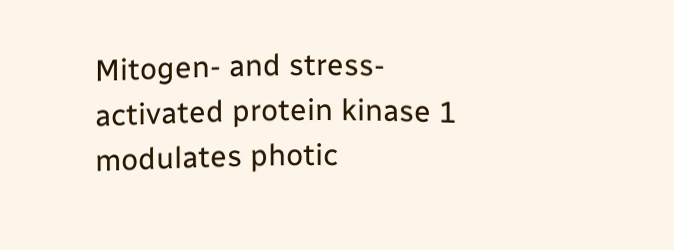Mitogen- and stress-activated protein kinase 1 modulates photic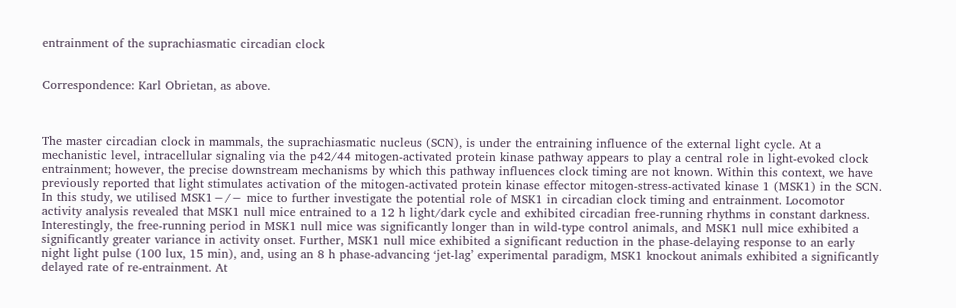entrainment of the suprachiasmatic circadian clock


Correspondence: Karl Obrietan, as above.



The master circadian clock in mammals, the suprachiasmatic nucleus (SCN), is under the entraining influence of the external light cycle. At a mechanistic level, intracellular signaling via the p42/44 mitogen-activated protein kinase pathway appears to play a central role in light-evoked clock entrainment; however, the precise downstream mechanisms by which this pathway influences clock timing are not known. Within this context, we have previously reported that light stimulates activation of the mitogen-activated protein kinase effector mitogen-stress-activated kinase 1 (MSK1) in the SCN. In this study, we utilised MSK1−/− mice to further investigate the potential role of MSK1 in circadian clock timing and entrainment. Locomotor activity analysis revealed that MSK1 null mice entrained to a 12 h light/dark cycle and exhibited circadian free-running rhythms in constant darkness. Interestingly, the free-running period in MSK1 null mice was significantly longer than in wild-type control animals, and MSK1 null mice exhibited a significantly greater variance in activity onset. Further, MSK1 null mice exhibited a significant reduction in the phase-delaying response to an early night light pulse (100 lux, 15 min), and, using an 8 h phase-advancing ‘jet-lag’ experimental paradigm, MSK1 knockout animals exhibited a significantly delayed rate of re-entrainment. At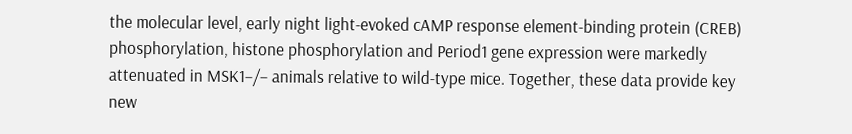the molecular level, early night light-evoked cAMP response element-binding protein (CREB) phosphorylation, histone phosphorylation and Period1 gene expression were markedly attenuated in MSK1−/− animals relative to wild-type mice. Together, these data provide key new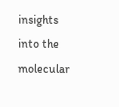insights into the molecular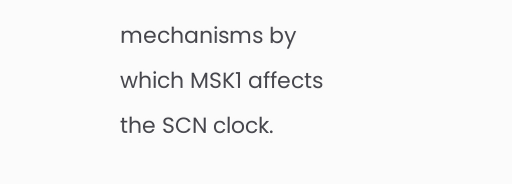mechanisms by which MSK1 affects the SCN clock.